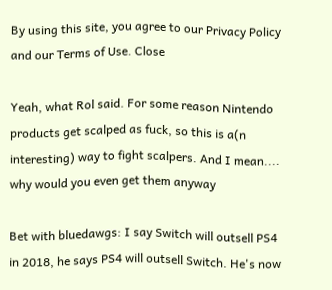By using this site, you agree to our Privacy Policy and our Terms of Use. Close

Yeah, what Rol said. For some reason Nintendo products get scalped as fuck, so this is a(n interesting) way to fight scalpers. And I mean.... why would you even get them anyway

Bet with bluedawgs: I say Switch will outsell PS4 in 2018, he says PS4 will outsell Switch. He's now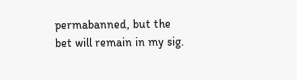permabanned, but the bet will remain in my sig.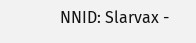NNID: Slarvax -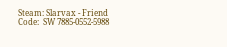Steam: Slarvax - Friend Code:  SW 7885-0552-5988